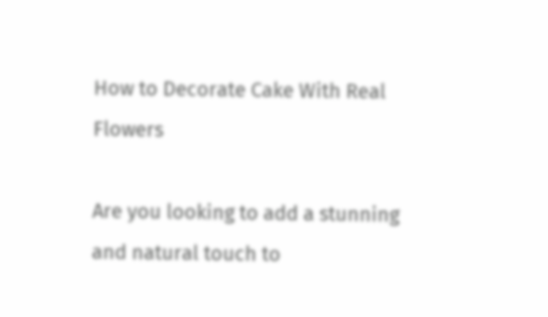How to Decorate Cake With Real Flowers

Are you looking to add a stunning and natural touch to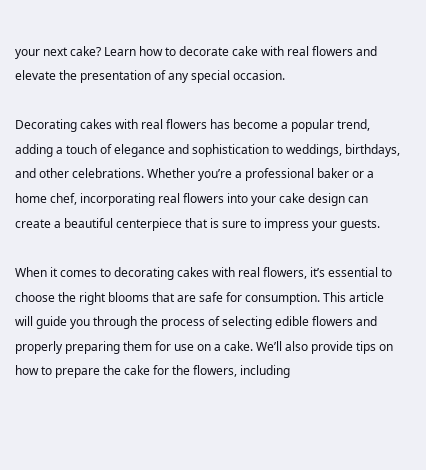your next cake? Learn how to decorate cake with real flowers and elevate the presentation of any special occasion.

Decorating cakes with real flowers has become a popular trend, adding a touch of elegance and sophistication to weddings, birthdays, and other celebrations. Whether you’re a professional baker or a home chef, incorporating real flowers into your cake design can create a beautiful centerpiece that is sure to impress your guests.

When it comes to decorating cakes with real flowers, it’s essential to choose the right blooms that are safe for consumption. This article will guide you through the process of selecting edible flowers and properly preparing them for use on a cake. We’ll also provide tips on how to prepare the cake for the flowers, including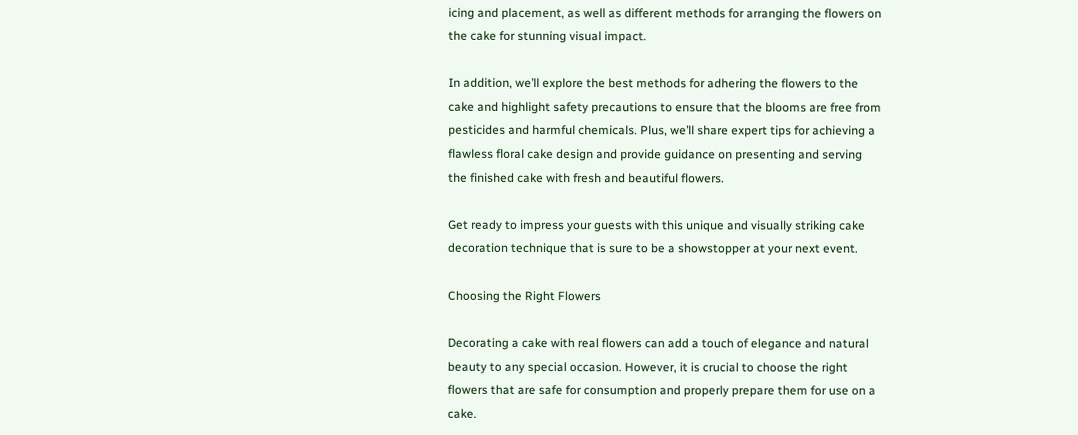icing and placement, as well as different methods for arranging the flowers on the cake for stunning visual impact.

In addition, we’ll explore the best methods for adhering the flowers to the cake and highlight safety precautions to ensure that the blooms are free from pesticides and harmful chemicals. Plus, we’ll share expert tips for achieving a flawless floral cake design and provide guidance on presenting and serving the finished cake with fresh and beautiful flowers.

Get ready to impress your guests with this unique and visually striking cake decoration technique that is sure to be a showstopper at your next event.

Choosing the Right Flowers

Decorating a cake with real flowers can add a touch of elegance and natural beauty to any special occasion. However, it is crucial to choose the right flowers that are safe for consumption and properly prepare them for use on a cake.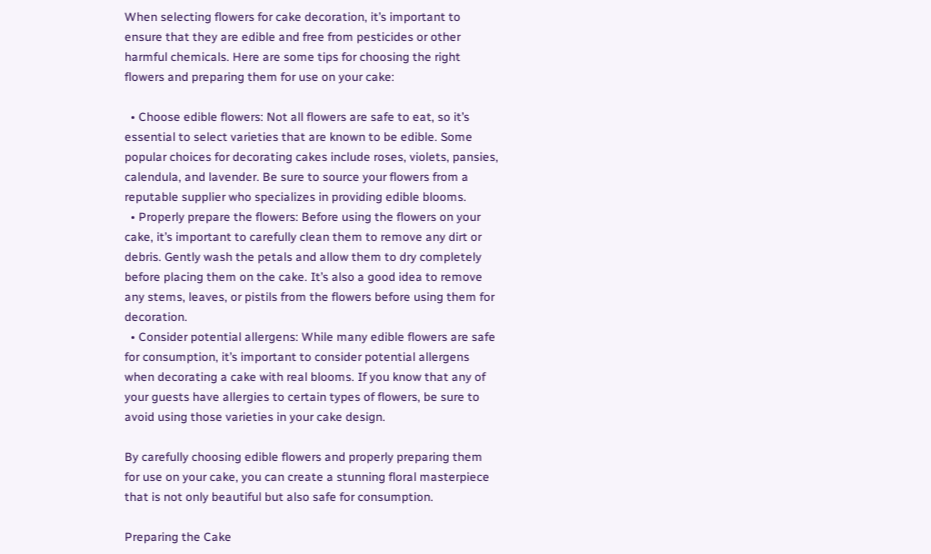When selecting flowers for cake decoration, it’s important to ensure that they are edible and free from pesticides or other harmful chemicals. Here are some tips for choosing the right flowers and preparing them for use on your cake:

  • Choose edible flowers: Not all flowers are safe to eat, so it’s essential to select varieties that are known to be edible. Some popular choices for decorating cakes include roses, violets, pansies, calendula, and lavender. Be sure to source your flowers from a reputable supplier who specializes in providing edible blooms.
  • Properly prepare the flowers: Before using the flowers on your cake, it’s important to carefully clean them to remove any dirt or debris. Gently wash the petals and allow them to dry completely before placing them on the cake. It’s also a good idea to remove any stems, leaves, or pistils from the flowers before using them for decoration.
  • Consider potential allergens: While many edible flowers are safe for consumption, it’s important to consider potential allergens when decorating a cake with real blooms. If you know that any of your guests have allergies to certain types of flowers, be sure to avoid using those varieties in your cake design.

By carefully choosing edible flowers and properly preparing them for use on your cake, you can create a stunning floral masterpiece that is not only beautiful but also safe for consumption.

Preparing the Cake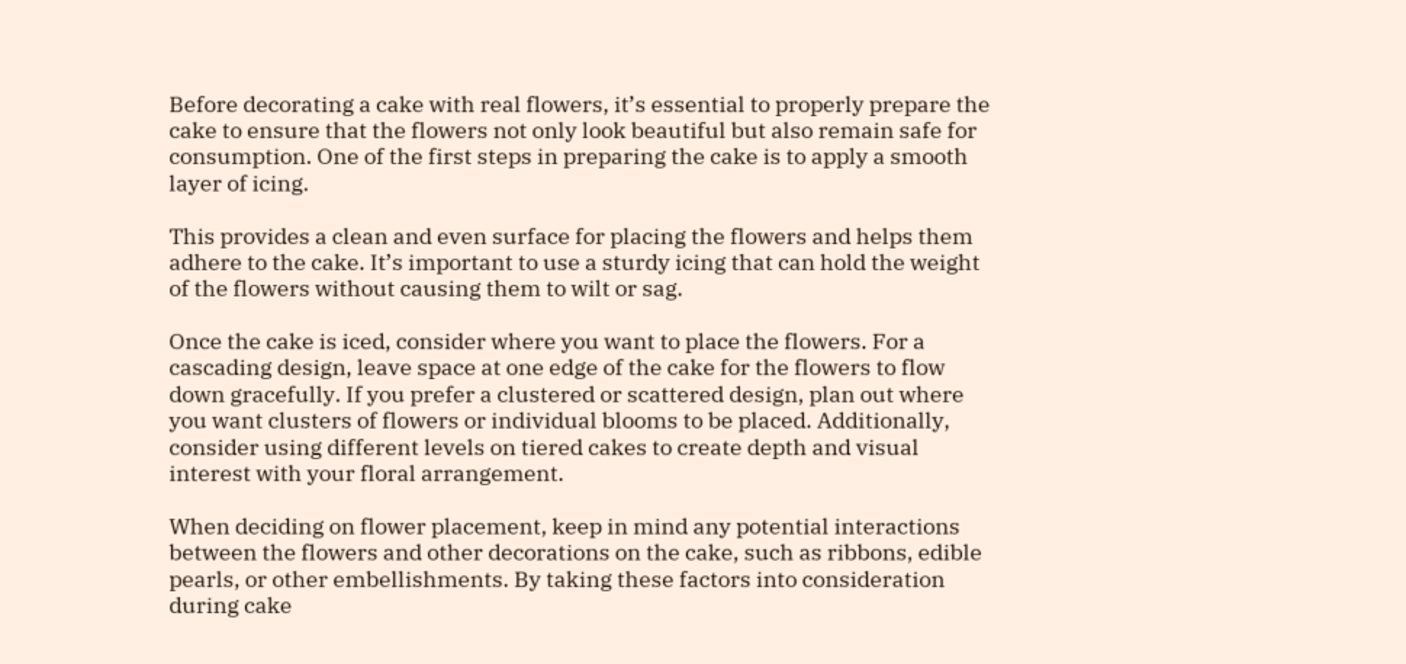Before decorating a cake with real flowers, it’s essential to properly prepare the cake to ensure that the flowers not only look beautiful but also remain safe for consumption. One of the first steps in preparing the cake is to apply a smooth layer of icing.

This provides a clean and even surface for placing the flowers and helps them adhere to the cake. It’s important to use a sturdy icing that can hold the weight of the flowers without causing them to wilt or sag.

Once the cake is iced, consider where you want to place the flowers. For a cascading design, leave space at one edge of the cake for the flowers to flow down gracefully. If you prefer a clustered or scattered design, plan out where you want clusters of flowers or individual blooms to be placed. Additionally, consider using different levels on tiered cakes to create depth and visual interest with your floral arrangement.

When deciding on flower placement, keep in mind any potential interactions between the flowers and other decorations on the cake, such as ribbons, edible pearls, or other embellishments. By taking these factors into consideration during cake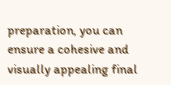preparation, you can ensure a cohesive and visually appealing final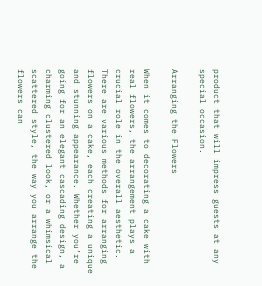product that will impress guests at any special occasion.

Arranging the Flowers

When it comes to decorating a cake with real flowers, the arrangement plays a crucial role in the overall aesthetic. There are various methods for arranging flowers on a cake, each creating a unique and stunning appearance. Whether you’re going for an elegant cascading design, a charming clustered look, or a whimsical scattered style, the way you arrange the flowers can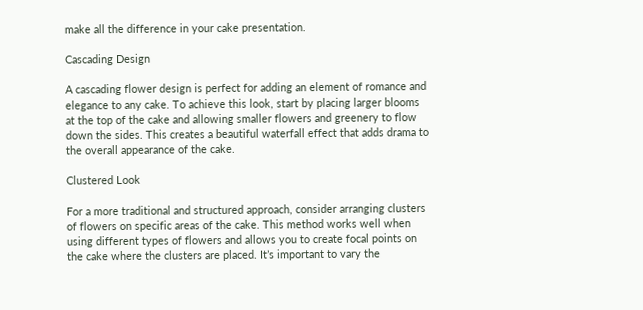make all the difference in your cake presentation.

Cascading Design

A cascading flower design is perfect for adding an element of romance and elegance to any cake. To achieve this look, start by placing larger blooms at the top of the cake and allowing smaller flowers and greenery to flow down the sides. This creates a beautiful waterfall effect that adds drama to the overall appearance of the cake.

Clustered Look

For a more traditional and structured approach, consider arranging clusters of flowers on specific areas of the cake. This method works well when using different types of flowers and allows you to create focal points on the cake where the clusters are placed. It’s important to vary the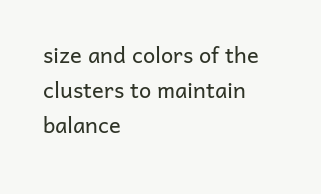size and colors of the clusters to maintain balance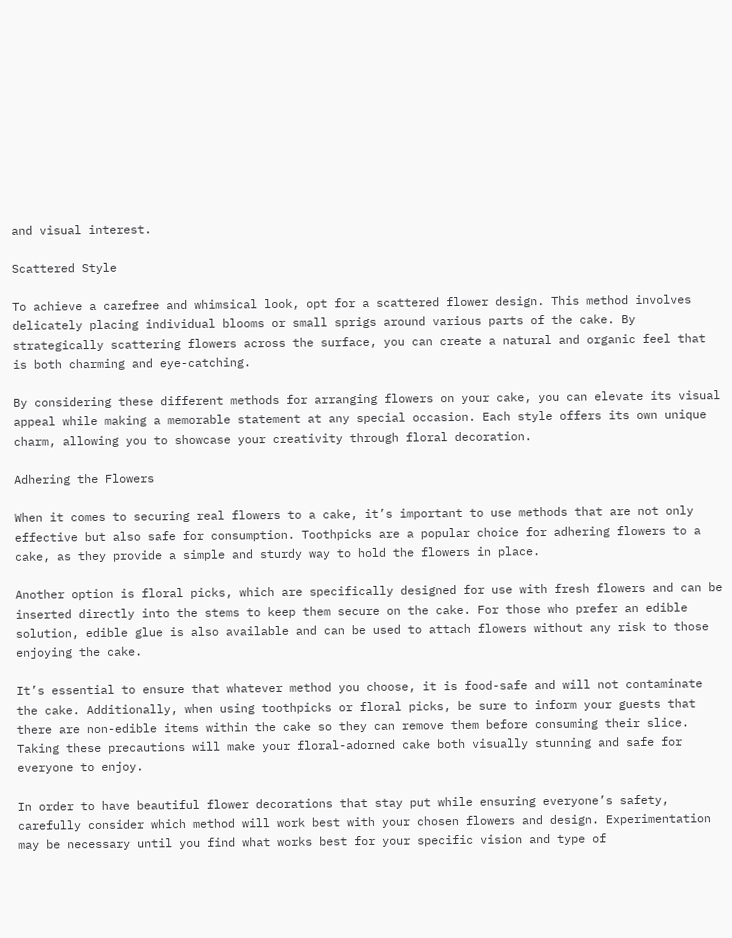and visual interest.

Scattered Style

To achieve a carefree and whimsical look, opt for a scattered flower design. This method involves delicately placing individual blooms or small sprigs around various parts of the cake. By strategically scattering flowers across the surface, you can create a natural and organic feel that is both charming and eye-catching.

By considering these different methods for arranging flowers on your cake, you can elevate its visual appeal while making a memorable statement at any special occasion. Each style offers its own unique charm, allowing you to showcase your creativity through floral decoration.

Adhering the Flowers

When it comes to securing real flowers to a cake, it’s important to use methods that are not only effective but also safe for consumption. Toothpicks are a popular choice for adhering flowers to a cake, as they provide a simple and sturdy way to hold the flowers in place.

Another option is floral picks, which are specifically designed for use with fresh flowers and can be inserted directly into the stems to keep them secure on the cake. For those who prefer an edible solution, edible glue is also available and can be used to attach flowers without any risk to those enjoying the cake.

It’s essential to ensure that whatever method you choose, it is food-safe and will not contaminate the cake. Additionally, when using toothpicks or floral picks, be sure to inform your guests that there are non-edible items within the cake so they can remove them before consuming their slice. Taking these precautions will make your floral-adorned cake both visually stunning and safe for everyone to enjoy.

In order to have beautiful flower decorations that stay put while ensuring everyone’s safety, carefully consider which method will work best with your chosen flowers and design. Experimentation may be necessary until you find what works best for your specific vision and type of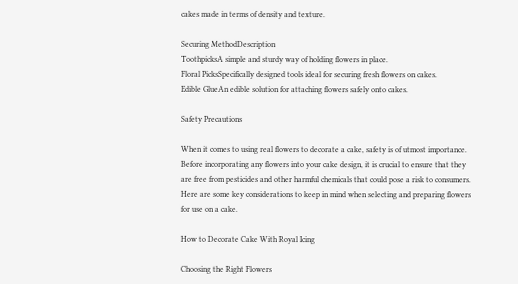cakes made in terms of density and texture.

Securing MethodDescription
ToothpicksA simple and sturdy way of holding flowers in place.
Floral PicksSpecifically designed tools ideal for securing fresh flowers on cakes.
Edible GlueAn edible solution for attaching flowers safely onto cakes.

Safety Precautions

When it comes to using real flowers to decorate a cake, safety is of utmost importance. Before incorporating any flowers into your cake design, it is crucial to ensure that they are free from pesticides and other harmful chemicals that could pose a risk to consumers. Here are some key considerations to keep in mind when selecting and preparing flowers for use on a cake.

How to Decorate Cake With Royal Icing

Choosing the Right Flowers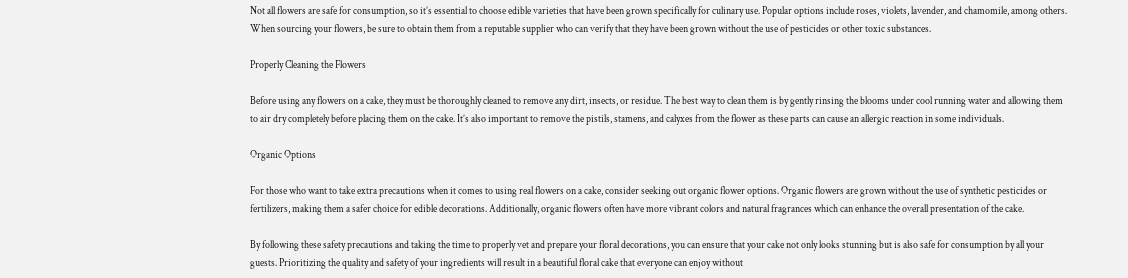Not all flowers are safe for consumption, so it’s essential to choose edible varieties that have been grown specifically for culinary use. Popular options include roses, violets, lavender, and chamomile, among others. When sourcing your flowers, be sure to obtain them from a reputable supplier who can verify that they have been grown without the use of pesticides or other toxic substances.

Properly Cleaning the Flowers

Before using any flowers on a cake, they must be thoroughly cleaned to remove any dirt, insects, or residue. The best way to clean them is by gently rinsing the blooms under cool running water and allowing them to air dry completely before placing them on the cake. It’s also important to remove the pistils, stamens, and calyxes from the flower as these parts can cause an allergic reaction in some individuals.

Organic Options

For those who want to take extra precautions when it comes to using real flowers on a cake, consider seeking out organic flower options. Organic flowers are grown without the use of synthetic pesticides or fertilizers, making them a safer choice for edible decorations. Additionally, organic flowers often have more vibrant colors and natural fragrances which can enhance the overall presentation of the cake.

By following these safety precautions and taking the time to properly vet and prepare your floral decorations, you can ensure that your cake not only looks stunning but is also safe for consumption by all your guests. Prioritizing the quality and safety of your ingredients will result in a beautiful floral cake that everyone can enjoy without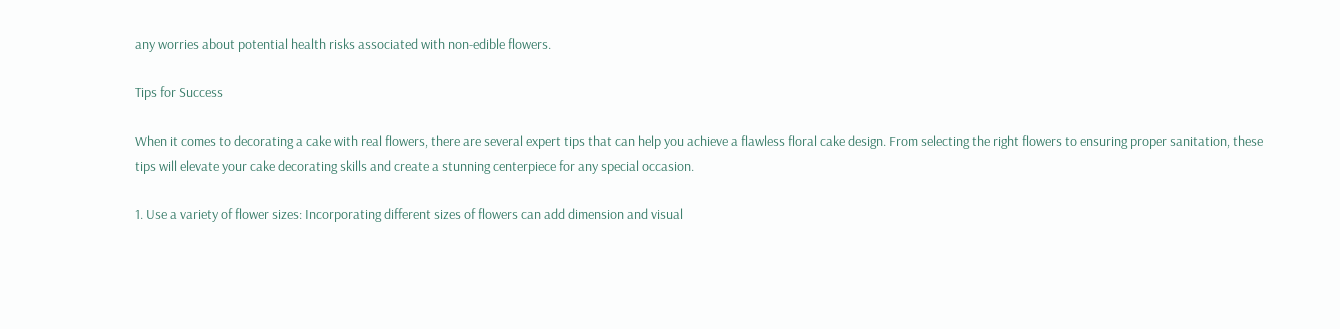any worries about potential health risks associated with non-edible flowers.

Tips for Success

When it comes to decorating a cake with real flowers, there are several expert tips that can help you achieve a flawless floral cake design. From selecting the right flowers to ensuring proper sanitation, these tips will elevate your cake decorating skills and create a stunning centerpiece for any special occasion.

1. Use a variety of flower sizes: Incorporating different sizes of flowers can add dimension and visual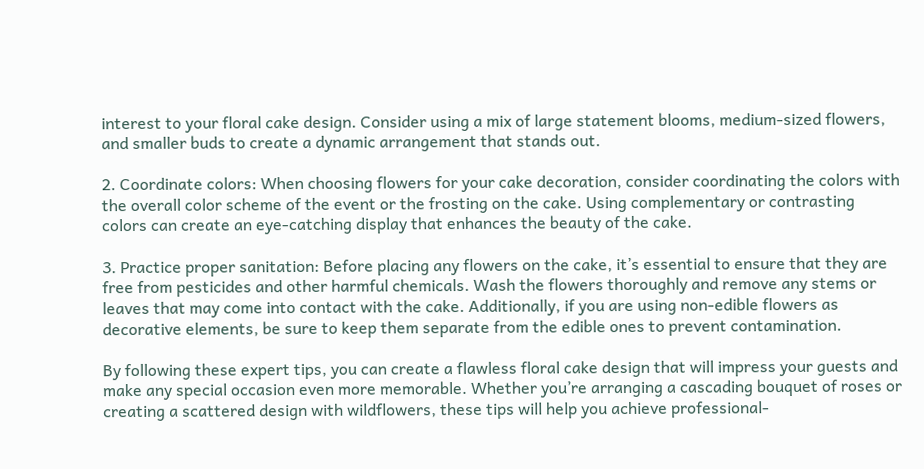interest to your floral cake design. Consider using a mix of large statement blooms, medium-sized flowers, and smaller buds to create a dynamic arrangement that stands out.

2. Coordinate colors: When choosing flowers for your cake decoration, consider coordinating the colors with the overall color scheme of the event or the frosting on the cake. Using complementary or contrasting colors can create an eye-catching display that enhances the beauty of the cake.

3. Practice proper sanitation: Before placing any flowers on the cake, it’s essential to ensure that they are free from pesticides and other harmful chemicals. Wash the flowers thoroughly and remove any stems or leaves that may come into contact with the cake. Additionally, if you are using non-edible flowers as decorative elements, be sure to keep them separate from the edible ones to prevent contamination.

By following these expert tips, you can create a flawless floral cake design that will impress your guests and make any special occasion even more memorable. Whether you’re arranging a cascading bouquet of roses or creating a scattered design with wildflowers, these tips will help you achieve professional-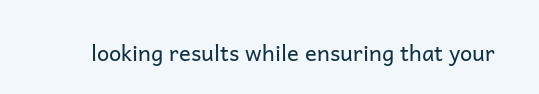looking results while ensuring that your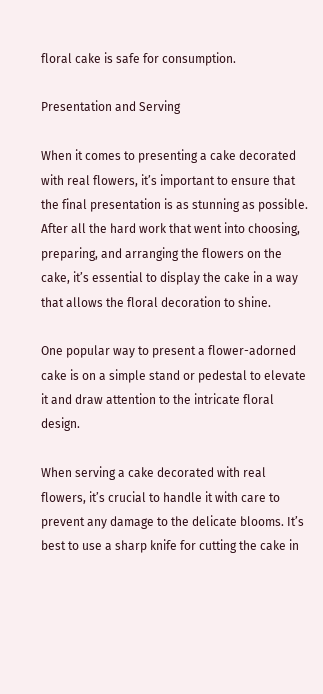floral cake is safe for consumption.

Presentation and Serving

When it comes to presenting a cake decorated with real flowers, it’s important to ensure that the final presentation is as stunning as possible. After all the hard work that went into choosing, preparing, and arranging the flowers on the cake, it’s essential to display the cake in a way that allows the floral decoration to shine.

One popular way to present a flower-adorned cake is on a simple stand or pedestal to elevate it and draw attention to the intricate floral design.

When serving a cake decorated with real flowers, it’s crucial to handle it with care to prevent any damage to the delicate blooms. It’s best to use a sharp knife for cutting the cake in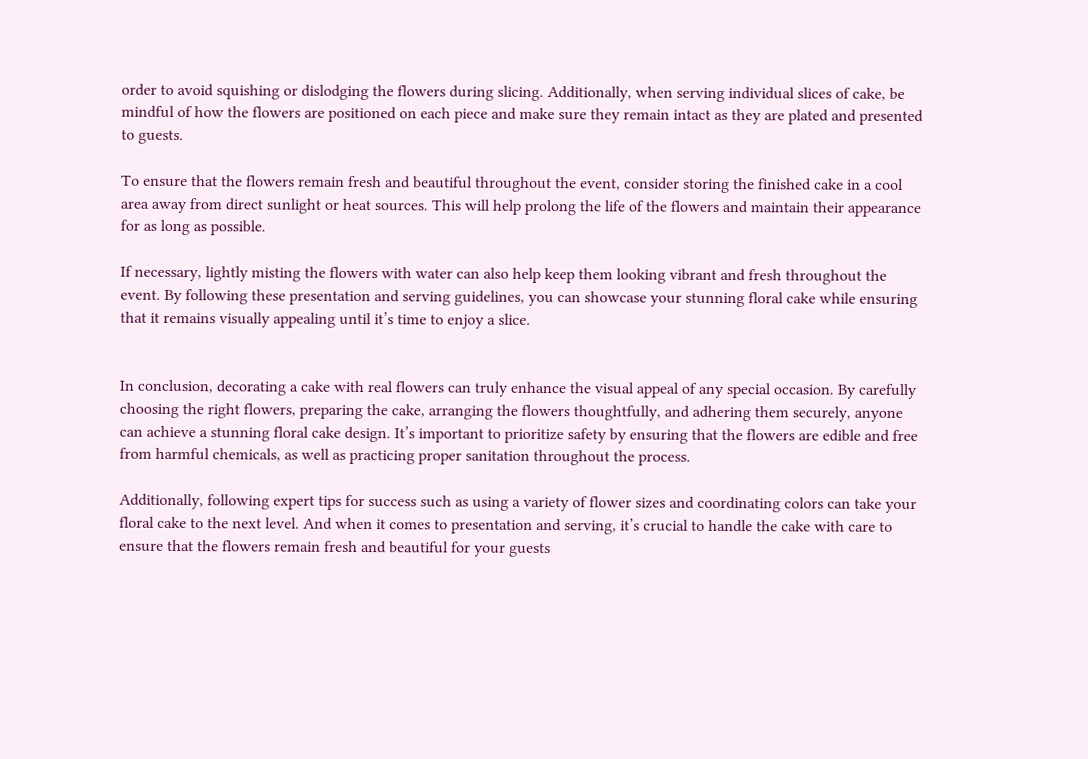order to avoid squishing or dislodging the flowers during slicing. Additionally, when serving individual slices of cake, be mindful of how the flowers are positioned on each piece and make sure they remain intact as they are plated and presented to guests.

To ensure that the flowers remain fresh and beautiful throughout the event, consider storing the finished cake in a cool area away from direct sunlight or heat sources. This will help prolong the life of the flowers and maintain their appearance for as long as possible.

If necessary, lightly misting the flowers with water can also help keep them looking vibrant and fresh throughout the event. By following these presentation and serving guidelines, you can showcase your stunning floral cake while ensuring that it remains visually appealing until it’s time to enjoy a slice.


In conclusion, decorating a cake with real flowers can truly enhance the visual appeal of any special occasion. By carefully choosing the right flowers, preparing the cake, arranging the flowers thoughtfully, and adhering them securely, anyone can achieve a stunning floral cake design. It’s important to prioritize safety by ensuring that the flowers are edible and free from harmful chemicals, as well as practicing proper sanitation throughout the process.

Additionally, following expert tips for success such as using a variety of flower sizes and coordinating colors can take your floral cake to the next level. And when it comes to presentation and serving, it’s crucial to handle the cake with care to ensure that the flowers remain fresh and beautiful for your guests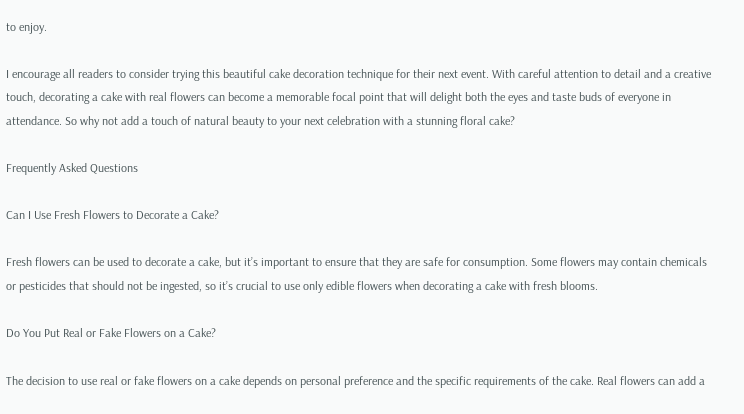to enjoy.

I encourage all readers to consider trying this beautiful cake decoration technique for their next event. With careful attention to detail and a creative touch, decorating a cake with real flowers can become a memorable focal point that will delight both the eyes and taste buds of everyone in attendance. So why not add a touch of natural beauty to your next celebration with a stunning floral cake?

Frequently Asked Questions

Can I Use Fresh Flowers to Decorate a Cake?

Fresh flowers can be used to decorate a cake, but it’s important to ensure that they are safe for consumption. Some flowers may contain chemicals or pesticides that should not be ingested, so it’s crucial to use only edible flowers when decorating a cake with fresh blooms.

Do You Put Real or Fake Flowers on a Cake?

The decision to use real or fake flowers on a cake depends on personal preference and the specific requirements of the cake. Real flowers can add a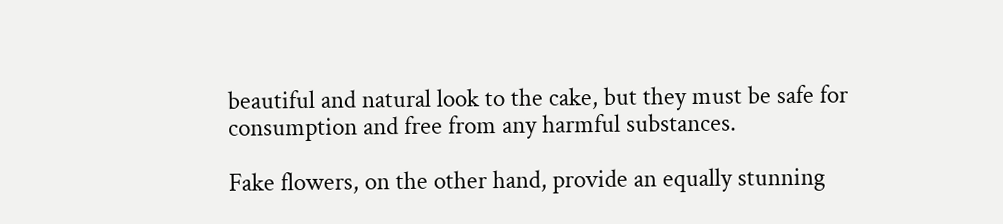beautiful and natural look to the cake, but they must be safe for consumption and free from any harmful substances.

Fake flowers, on the other hand, provide an equally stunning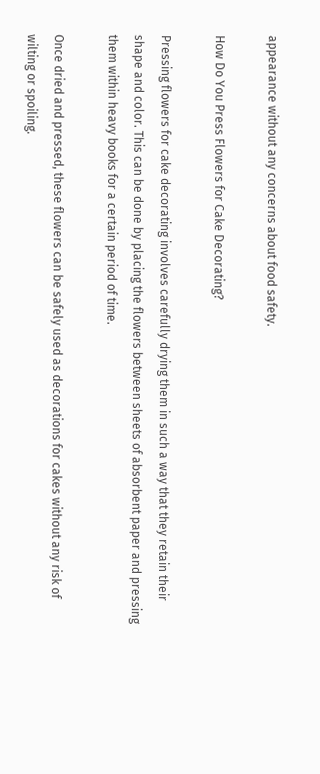appearance without any concerns about food safety.

How Do You Press Flowers for Cake Decorating?

Pressing flowers for cake decorating involves carefully drying them in such a way that they retain their shape and color. This can be done by placing the flowers between sheets of absorbent paper and pressing them within heavy books for a certain period of time.

Once dried and pressed, these flowers can be safely used as decorations for cakes without any risk of wilting or spoiling.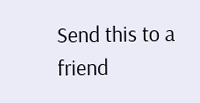Send this to a friend